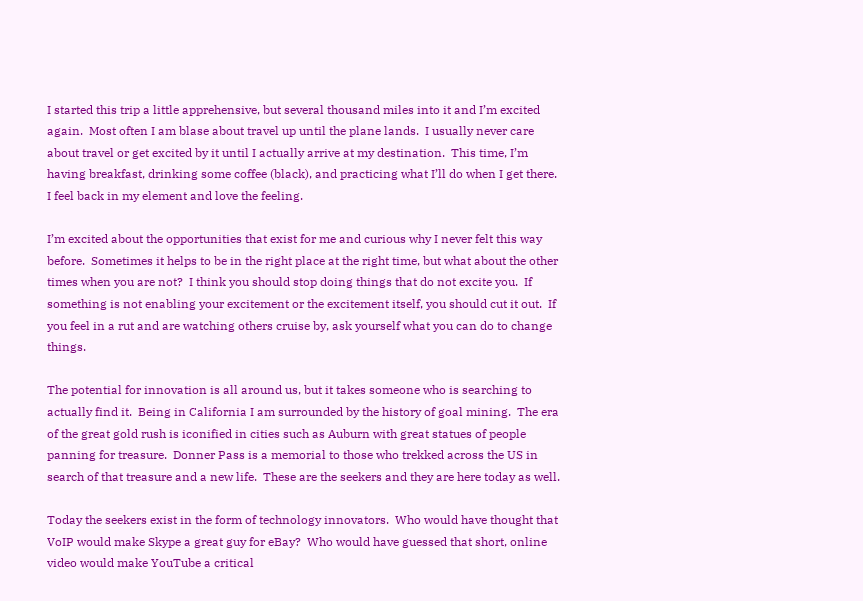I started this trip a little apprehensive, but several thousand miles into it and I’m excited again.  Most often I am blase about travel up until the plane lands.  I usually never care about travel or get excited by it until I actually arrive at my destination.  This time, I’m having breakfast, drinking some coffee (black), and practicing what I’ll do when I get there.  I feel back in my element and love the feeling.

I’m excited about the opportunities that exist for me and curious why I never felt this way before.  Sometimes it helps to be in the right place at the right time, but what about the other times when you are not?  I think you should stop doing things that do not excite you.  If something is not enabling your excitement or the excitement itself, you should cut it out.  If you feel in a rut and are watching others cruise by, ask yourself what you can do to change things.

The potential for innovation is all around us, but it takes someone who is searching to actually find it.  Being in California I am surrounded by the history of goal mining.  The era of the great gold rush is iconified in cities such as Auburn with great statues of people panning for treasure.  Donner Pass is a memorial to those who trekked across the US in search of that treasure and a new life.  These are the seekers and they are here today as well.

Today the seekers exist in the form of technology innovators.  Who would have thought that VoIP would make Skype a great guy for eBay?  Who would have guessed that short, online video would make YouTube a critical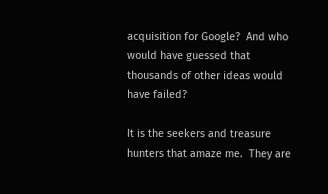acquisition for Google?  And who would have guessed that thousands of other ideas would have failed?

It is the seekers and treasure hunters that amaze me.  They are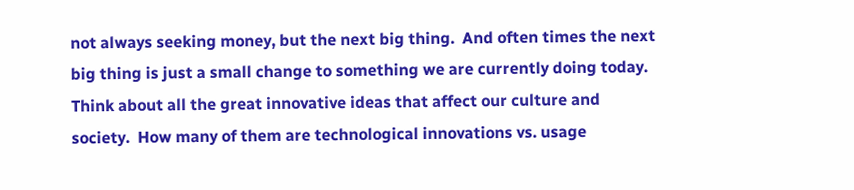not always seeking money, but the next big thing.  And often times the next big thing is just a small change to something we are currently doing today.  Think about all the great innovative ideas that affect our culture and society.  How many of them are technological innovations vs. usage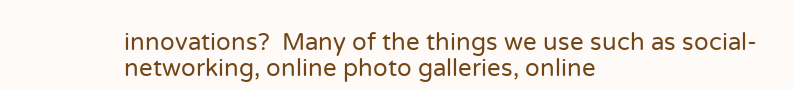innovations?  Many of the things we use such as social-networking, online photo galleries, online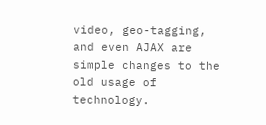video, geo-tagging, and even AJAX are simple changes to the old usage of technology.